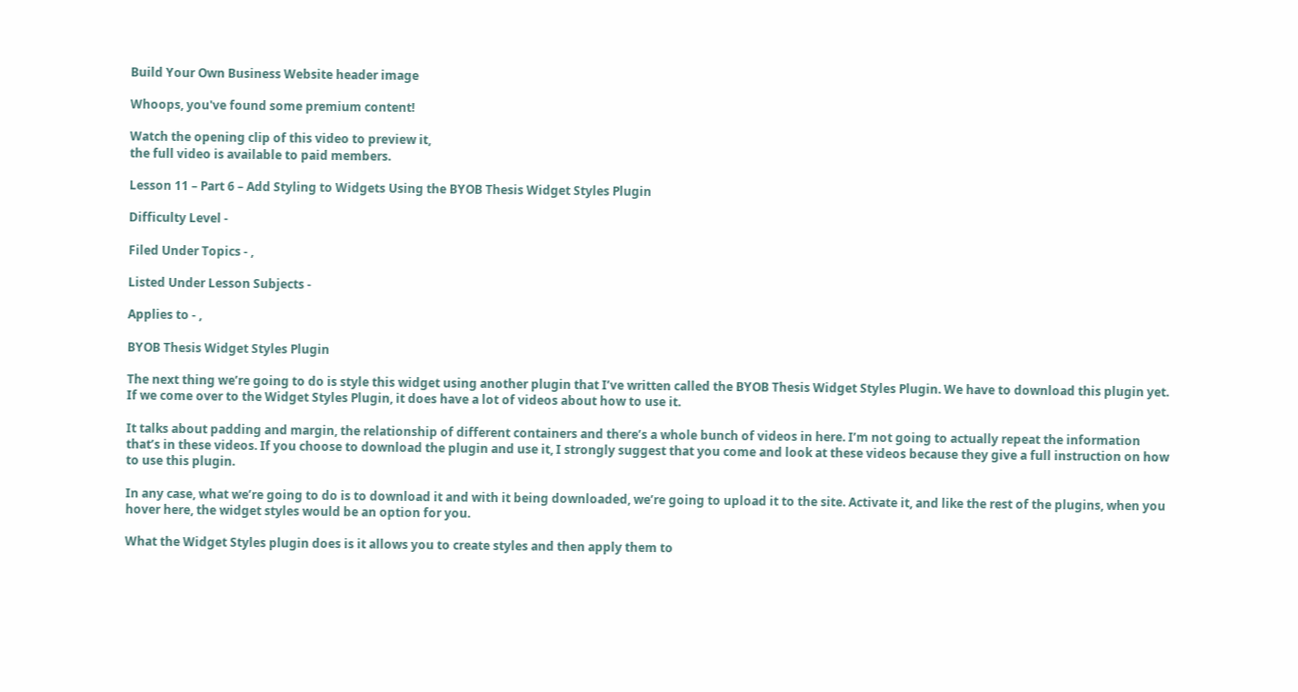Build Your Own Business Website header image

Whoops, you've found some premium content!

Watch the opening clip of this video to preview it,
the full video is available to paid members.

Lesson 11 – Part 6 – Add Styling to Widgets Using the BYOB Thesis Widget Styles Plugin

Difficulty Level -

Filed Under Topics - ,

Listed Under Lesson Subjects -

Applies to - ,

BYOB Thesis Widget Styles Plugin

The next thing we’re going to do is style this widget using another plugin that I’ve written called the BYOB Thesis Widget Styles Plugin. We have to download this plugin yet. If we come over to the Widget Styles Plugin, it does have a lot of videos about how to use it.

It talks about padding and margin, the relationship of different containers and there’s a whole bunch of videos in here. I’m not going to actually repeat the information that’s in these videos. If you choose to download the plugin and use it, I strongly suggest that you come and look at these videos because they give a full instruction on how to use this plugin.

In any case, what we’re going to do is to download it and with it being downloaded, we’re going to upload it to the site. Activate it, and like the rest of the plugins, when you hover here, the widget styles would be an option for you.

What the Widget Styles plugin does is it allows you to create styles and then apply them to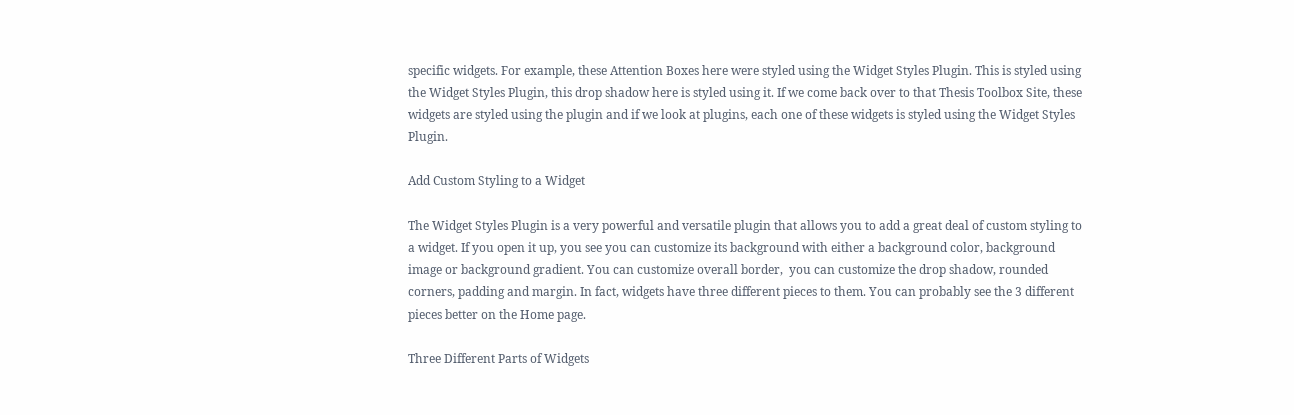specific widgets. For example, these Attention Boxes here were styled using the Widget Styles Plugin. This is styled using the Widget Styles Plugin, this drop shadow here is styled using it. If we come back over to that Thesis Toolbox Site, these widgets are styled using the plugin and if we look at plugins, each one of these widgets is styled using the Widget Styles Plugin.

Add Custom Styling to a Widget

The Widget Styles Plugin is a very powerful and versatile plugin that allows you to add a great deal of custom styling to a widget. If you open it up, you see you can customize its background with either a background color, background image or background gradient. You can customize overall border,  you can customize the drop shadow, rounded corners, padding and margin. In fact, widgets have three different pieces to them. You can probably see the 3 different pieces better on the Home page.

Three Different Parts of Widgets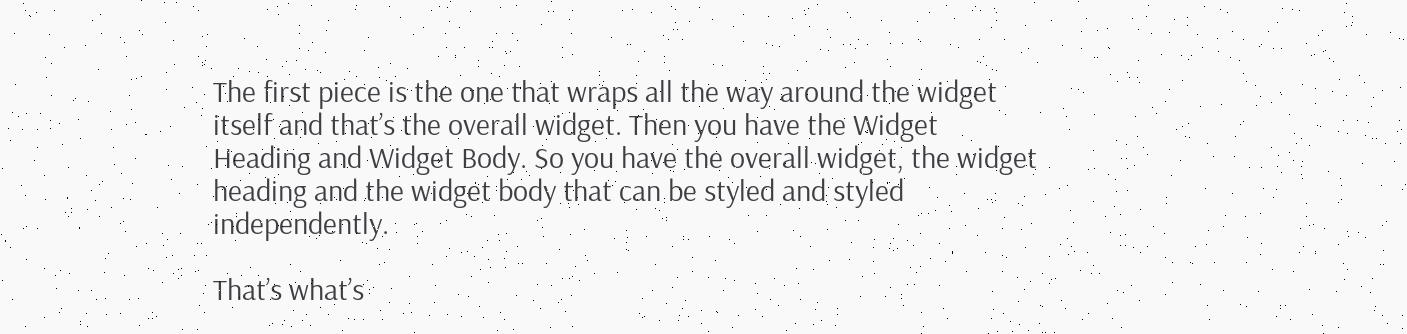The first piece is the one that wraps all the way around the widget itself and that’s the overall widget. Then you have the Widget Heading and Widget Body. So you have the overall widget, the widget heading and the widget body that can be styled and styled independently.

That’s what’s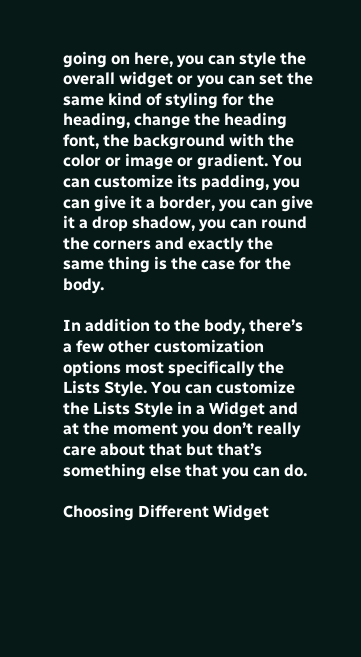going on here, you can style the overall widget or you can set the same kind of styling for the heading, change the heading font, the background with the color or image or gradient. You can customize its padding, you can give it a border, you can give it a drop shadow, you can round the corners and exactly the same thing is the case for the body.

In addition to the body, there’s a few other customization options most specifically the Lists Style. You can customize the Lists Style in a Widget and at the moment you don’t really care about that but that’s something else that you can do.

Choosing Different Widget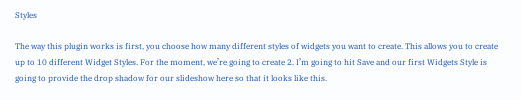Styles

The way this plugin works is first, you choose how many different styles of widgets you want to create. This allows you to create up to 10 different Widget Styles. For the moment, we’re going to create 2. I’m going to hit Save and our first Widgets Style is going to provide the drop shadow for our slideshow here so that it looks like this.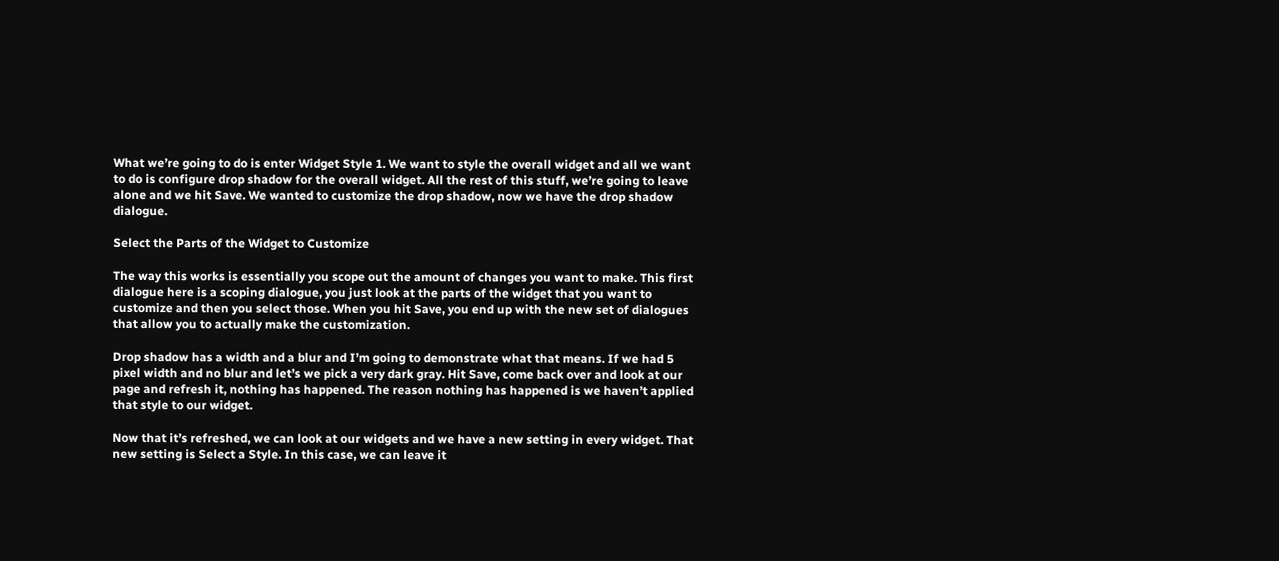What we’re going to do is enter Widget Style 1. We want to style the overall widget and all we want to do is configure drop shadow for the overall widget. All the rest of this stuff, we’re going to leave alone and we hit Save. We wanted to customize the drop shadow, now we have the drop shadow dialogue.

Select the Parts of the Widget to Customize

The way this works is essentially you scope out the amount of changes you want to make. This first dialogue here is a scoping dialogue, you just look at the parts of the widget that you want to customize and then you select those. When you hit Save, you end up with the new set of dialogues that allow you to actually make the customization.

Drop shadow has a width and a blur and I’m going to demonstrate what that means. If we had 5 pixel width and no blur and let’s we pick a very dark gray. Hit Save, come back over and look at our page and refresh it, nothing has happened. The reason nothing has happened is we haven’t applied that style to our widget.

Now that it’s refreshed, we can look at our widgets and we have a new setting in every widget. That new setting is Select a Style. In this case, we can leave it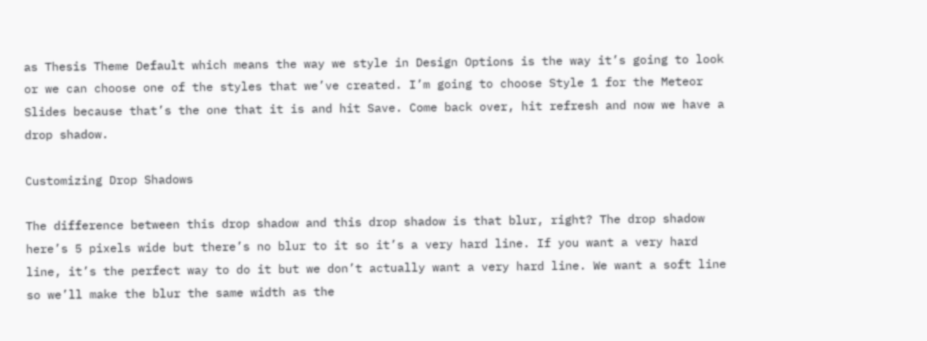as Thesis Theme Default which means the way we style in Design Options is the way it’s going to look or we can choose one of the styles that we’ve created. I’m going to choose Style 1 for the Meteor Slides because that’s the one that it is and hit Save. Come back over, hit refresh and now we have a drop shadow.

Customizing Drop Shadows

The difference between this drop shadow and this drop shadow is that blur, right? The drop shadow here’s 5 pixels wide but there’s no blur to it so it’s a very hard line. If you want a very hard line, it’s the perfect way to do it but we don’t actually want a very hard line. We want a soft line so we’ll make the blur the same width as the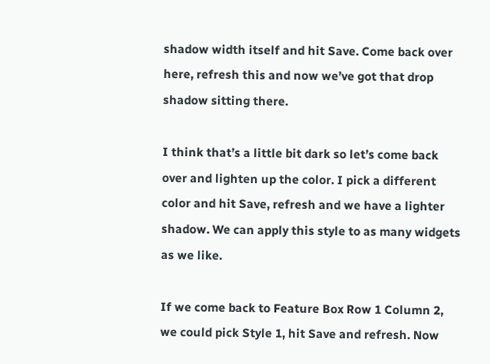shadow width itself and hit Save. Come back over here, refresh this and now we’ve got that drop shadow sitting there.

I think that’s a little bit dark so let’s come back over and lighten up the color. I pick a different color and hit Save, refresh and we have a lighter shadow. We can apply this style to as many widgets as we like.

If we come back to Feature Box Row 1 Column 2, we could pick Style 1, hit Save and refresh. Now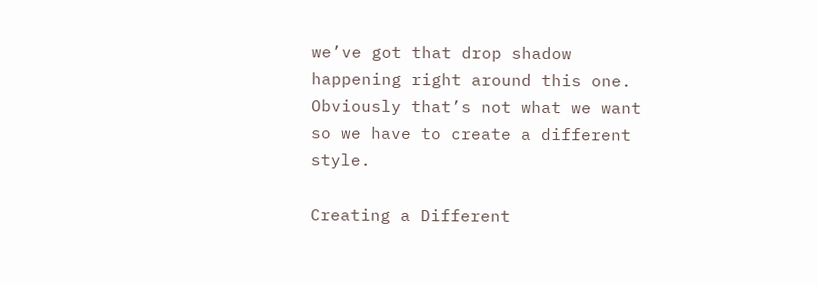we’ve got that drop shadow happening right around this one. Obviously that’s not what we want so we have to create a different style.

Creating a Different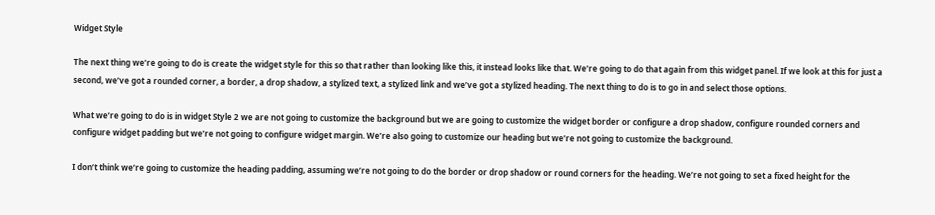Widget Style

The next thing we’re going to do is create the widget style for this so that rather than looking like this, it instead looks like that. We’re going to do that again from this widget panel. If we look at this for just a second, we’ve got a rounded corner, a border, a drop shadow, a stylized text, a stylized link and we’ve got a stylized heading. The next thing to do is to go in and select those options.

What we’re going to do is in widget Style 2 we are not going to customize the background but we are going to customize the widget border or configure a drop shadow, configure rounded corners and configure widget padding but we’re not going to configure widget margin. We’re also going to customize our heading but we’re not going to customize the background.

I don’t think we’re going to customize the heading padding, assuming we’re not going to do the border or drop shadow or round corners for the heading. We’re not going to set a fixed height for the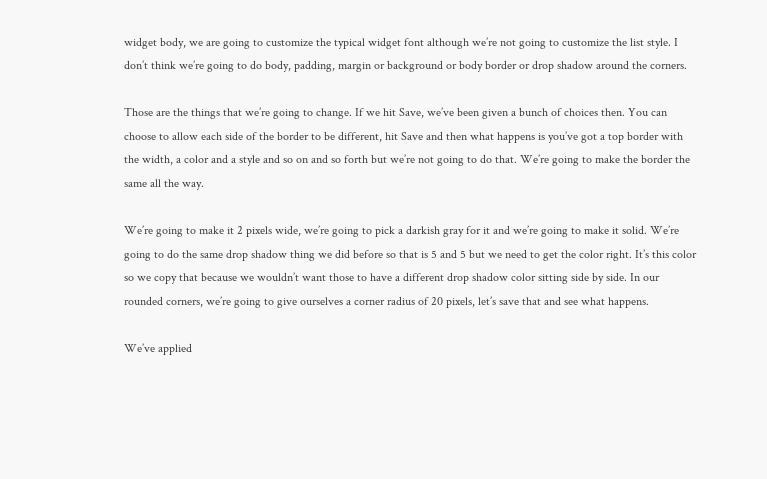widget body, we are going to customize the typical widget font although we’re not going to customize the list style. I don’t think we’re going to do body, padding, margin or background or body border or drop shadow around the corners.

Those are the things that we’re going to change. If we hit Save, we’ve been given a bunch of choices then. You can choose to allow each side of the border to be different, hit Save and then what happens is you’ve got a top border with the width, a color and a style and so on and so forth but we’re not going to do that. We’re going to make the border the same all the way.

We’re going to make it 2 pixels wide, we’re going to pick a darkish gray for it and we’re going to make it solid. We’re going to do the same drop shadow thing we did before so that is 5 and 5 but we need to get the color right. It’s this color so we copy that because we wouldn’t want those to have a different drop shadow color sitting side by side. In our rounded corners, we’re going to give ourselves a corner radius of 20 pixels, let’s save that and see what happens.

We’ve applied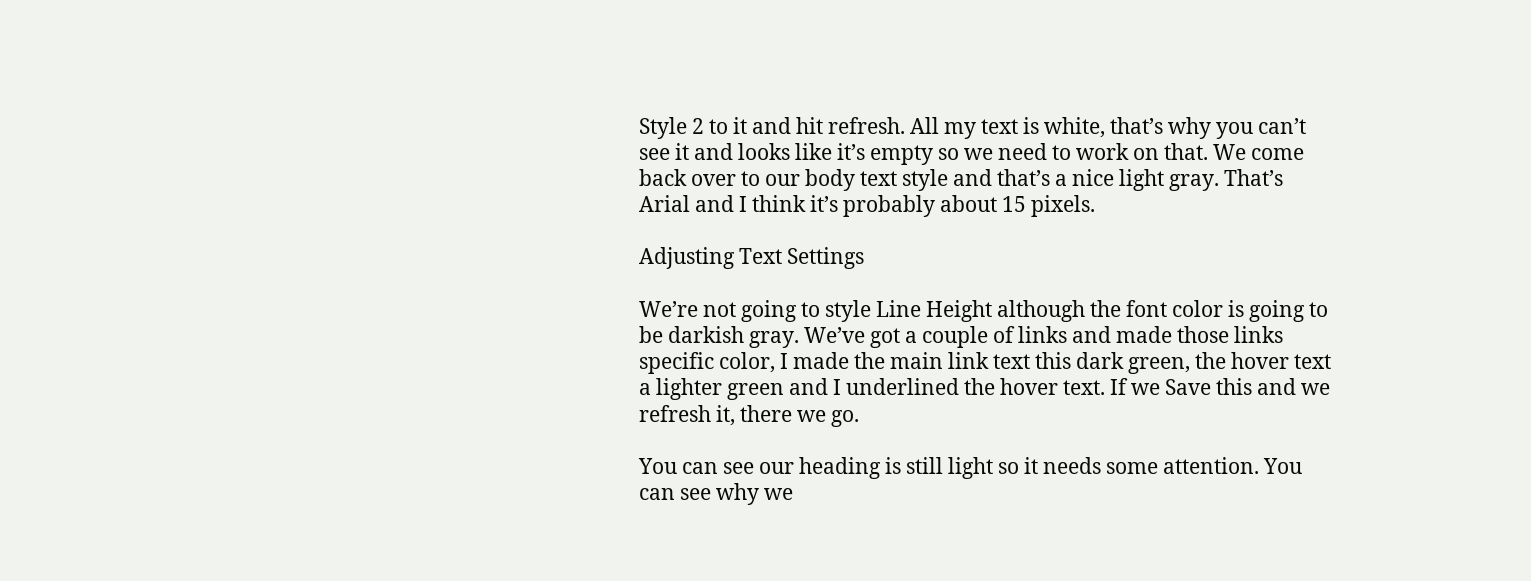Style 2 to it and hit refresh. All my text is white, that’s why you can’t see it and looks like it’s empty so we need to work on that. We come back over to our body text style and that’s a nice light gray. That’s Arial and I think it’s probably about 15 pixels.

Adjusting Text Settings

We’re not going to style Line Height although the font color is going to be darkish gray. We’ve got a couple of links and made those links specific color, I made the main link text this dark green, the hover text a lighter green and I underlined the hover text. If we Save this and we refresh it, there we go.

You can see our heading is still light so it needs some attention. You can see why we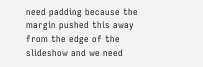need padding because the margin pushed this away from the edge of the slideshow and we need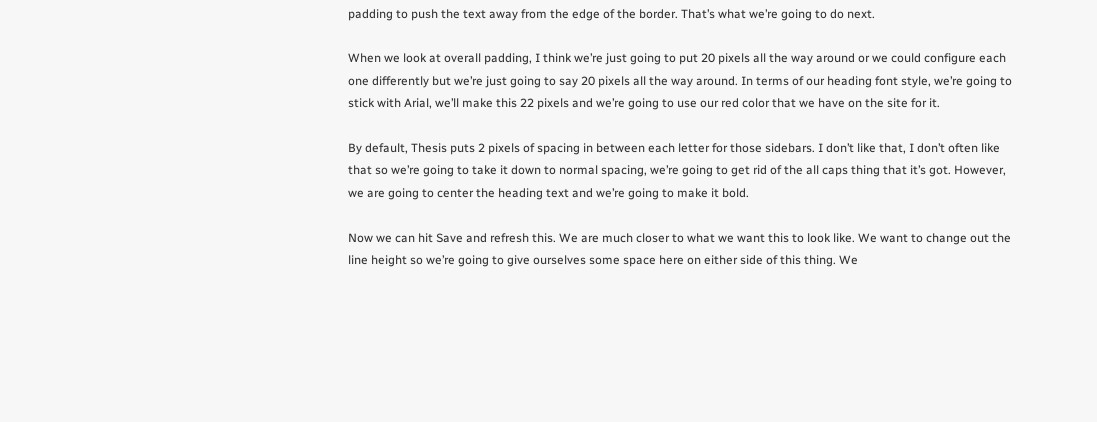padding to push the text away from the edge of the border. That’s what we’re going to do next.

When we look at overall padding, I think we’re just going to put 20 pixels all the way around or we could configure each one differently but we’re just going to say 20 pixels all the way around. In terms of our heading font style, we’re going to stick with Arial, we’ll make this 22 pixels and we’re going to use our red color that we have on the site for it.

By default, Thesis puts 2 pixels of spacing in between each letter for those sidebars. I don’t like that, I don’t often like that so we’re going to take it down to normal spacing, we’re going to get rid of the all caps thing that it’s got. However, we are going to center the heading text and we’re going to make it bold.

Now we can hit Save and refresh this. We are much closer to what we want this to look like. We want to change out the line height so we’re going to give ourselves some space here on either side of this thing. We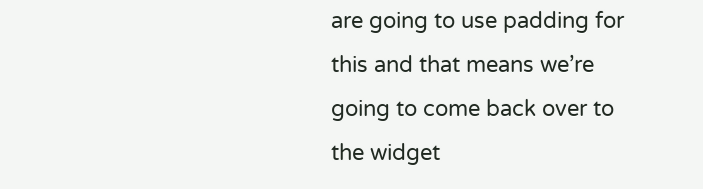are going to use padding for this and that means we’re going to come back over to the widget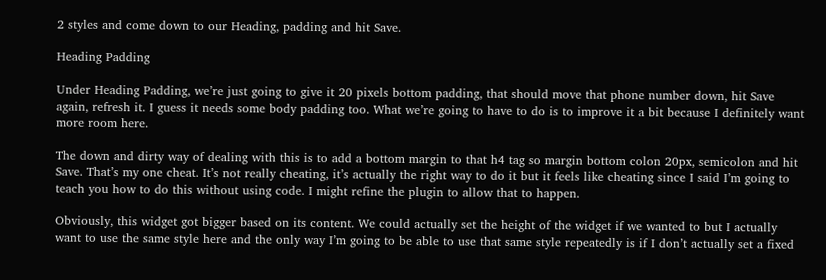2 styles and come down to our Heading, padding and hit Save.

Heading Padding

Under Heading Padding, we’re just going to give it 20 pixels bottom padding, that should move that phone number down, hit Save again, refresh it. I guess it needs some body padding too. What we’re going to have to do is to improve it a bit because I definitely want more room here.

The down and dirty way of dealing with this is to add a bottom margin to that h4 tag so margin bottom colon 20px, semicolon and hit Save. That’s my one cheat. It’s not really cheating, it’s actually the right way to do it but it feels like cheating since I said I’m going to teach you how to do this without using code. I might refine the plugin to allow that to happen.

Obviously, this widget got bigger based on its content. We could actually set the height of the widget if we wanted to but I actually want to use the same style here and the only way I’m going to be able to use that same style repeatedly is if I don’t actually set a fixed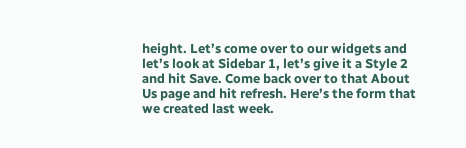height. Let’s come over to our widgets and let’s look at Sidebar 1, let’s give it a Style 2 and hit Save. Come back over to that About Us page and hit refresh. Here’s the form that we created last week.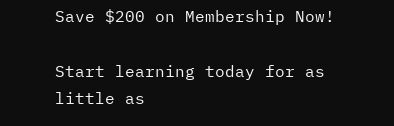Save $200 on Membership Now!

Start learning today for as little as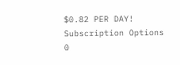$0.82 PER DAY!
Subscription Options
0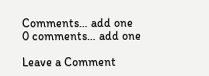Comments… add one
0 comments… add one

Leave a Comment